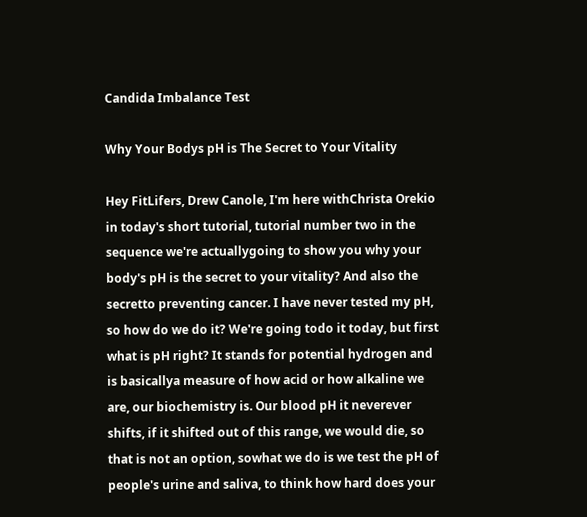Candida Imbalance Test

Why Your Bodys pH is The Secret to Your Vitality

Hey FitLifers, Drew Canole, I'm here withChrista Orekio in today's short tutorial, tutorial number two in the sequence we're actuallygoing to show you why your body's pH is the secret to your vitality? And also the secretto preventing cancer. I have never tested my pH, so how do we do it? We're going todo it today, but first what is pH right? It stands for potential hydrogen and is basicallya measure of how acid or how alkaline we are, our biochemistry is. Our blood pH it neverever shifts, if it shifted out of this range, we would die, so that is not an option, sowhat we do is we test the pH of people's urine and saliva, to think how hard does your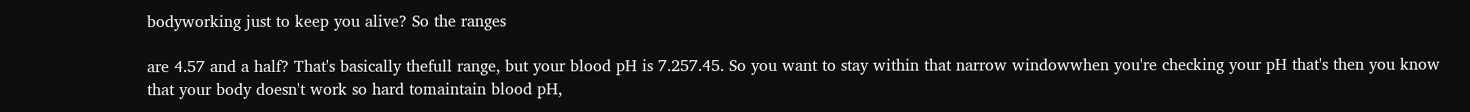bodyworking just to keep you alive? So the ranges

are 4.57 and a half? That's basically thefull range, but your blood pH is 7.257.45. So you want to stay within that narrow windowwhen you're checking your pH that's then you know that your body doesn't work so hard tomaintain blood pH,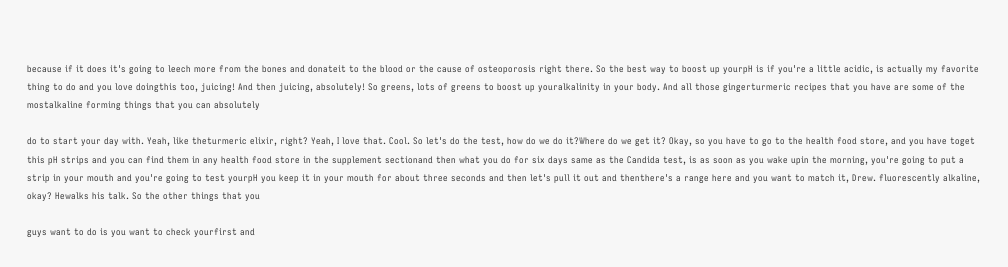because if it does it's going to leech more from the bones and donateit to the blood or the cause of osteoporosis right there. So the best way to boost up yourpH is if you're a little acidic, is actually my favorite thing to do and you love doingthis too, juicing! And then juicing, absolutely! So greens, lots of greens to boost up youralkalinity in your body. And all those gingerturmeric recipes that you have are some of the mostalkaline forming things that you can absolutely

do to start your day with. Yeah, like theturmeric elixir, right? Yeah, I love that. Cool. So let's do the test, how do we do it?Where do we get it? Okay, so you have to go to the health food store, and you have toget this pH strips and you can find them in any health food store in the supplement sectionand then what you do for six days same as the Candida test, is as soon as you wake upin the morning, you're going to put a strip in your mouth and you're going to test yourpH you keep it in your mouth for about three seconds and then let's pull it out and thenthere's a range here and you want to match it, Drew. fluorescently alkaline, okay? Hewalks his talk. So the other things that you

guys want to do is you want to check yourfirst and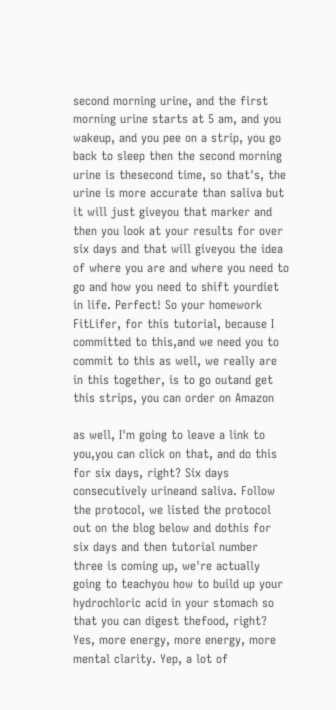second morning urine, and the first morning urine starts at 5 am, and you wakeup, and you pee on a strip, you go back to sleep then the second morning urine is thesecond time, so that's, the urine is more accurate than saliva but it will just giveyou that marker and then you look at your results for over six days and that will giveyou the idea of where you are and where you need to go and how you need to shift yourdiet in life. Perfect! So your homework FitLifer, for this tutorial, because I committed to this,and we need you to commit to this as well, we really are in this together, is to go outand get this strips, you can order on Amazon

as well, I'm going to leave a link to you,you can click on that, and do this for six days, right? Six days consecutively urineand saliva. Follow the protocol, we listed the protocol out on the blog below and dothis for six days and then tutorial number three is coming up, we're actually going to teachyou how to build up your hydrochloric acid in your stomach so that you can digest thefood, right? Yes, more energy, more energy, more mental clarity. Yep, a lot of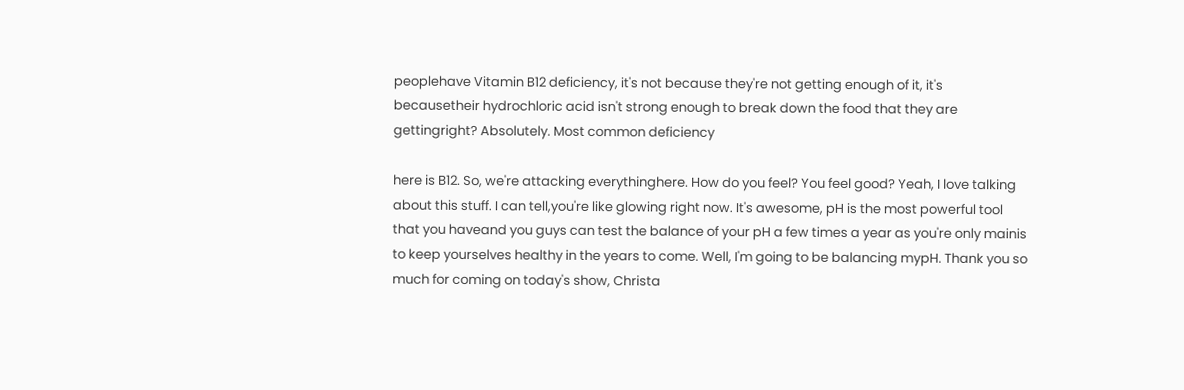peoplehave Vitamin B12 deficiency, it's not because they're not getting enough of it, it's becausetheir hydrochloric acid isn't strong enough to break down the food that they are gettingright? Absolutely. Most common deficiency

here is B12. So, we're attacking everythinghere. How do you feel? You feel good? Yeah, I love talking about this stuff. I can tell,you're like glowing right now. It's awesome, pH is the most powerful tool that you haveand you guys can test the balance of your pH a few times a year as you're only mainis to keep yourselves healthy in the years to come. Well, I'm going to be balancing mypH. Thank you so much for coming on today's show, Christa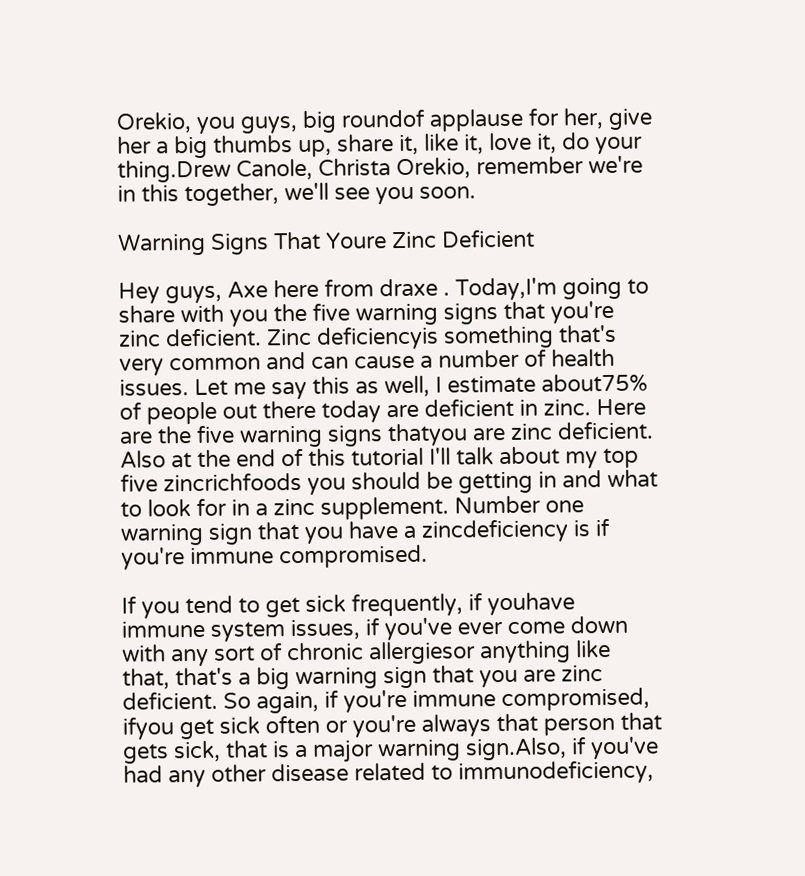Orekio, you guys, big roundof applause for her, give her a big thumbs up, share it, like it, love it, do your thing.Drew Canole, Christa Orekio, remember we're in this together, we'll see you soon.

Warning Signs That Youre Zinc Deficient

Hey guys, Axe here from draxe . Today,I'm going to share with you the five warning signs that you're zinc deficient. Zinc deficiencyis something that's very common and can cause a number of health issues. Let me say this as well, I estimate about75% of people out there today are deficient in zinc. Here are the five warning signs thatyou are zinc deficient. Also at the end of this tutorial I'll talk about my top five zincrichfoods you should be getting in and what to look for in a zinc supplement. Number one warning sign that you have a zincdeficiency is if you're immune compromised.

If you tend to get sick frequently, if youhave immune system issues, if you've ever come down with any sort of chronic allergiesor anything like that, that's a big warning sign that you are zinc deficient. So again, if you're immune compromised, ifyou get sick often or you're always that person that gets sick, that is a major warning sign.Also, if you've had any other disease related to immunodeficiency,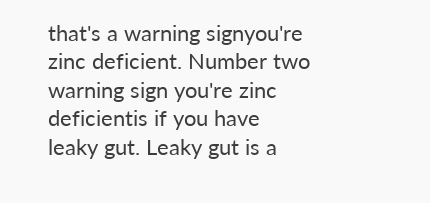that's a warning signyou're zinc deficient. Number two warning sign you're zinc deficientis if you have leaky gut. Leaky gut is a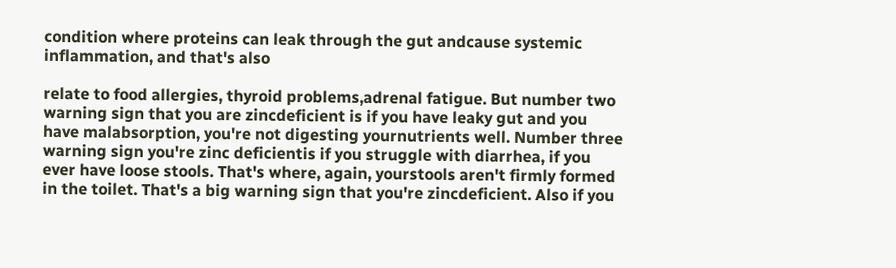condition where proteins can leak through the gut andcause systemic inflammation, and that's also

relate to food allergies, thyroid problems,adrenal fatigue. But number two warning sign that you are zincdeficient is if you have leaky gut and you have malabsorption, you're not digesting yournutrients well. Number three warning sign you're zinc deficientis if you struggle with diarrhea, if you ever have loose stools. That's where, again, yourstools aren't firmly formed in the toilet. That's a big warning sign that you're zincdeficient. Also if you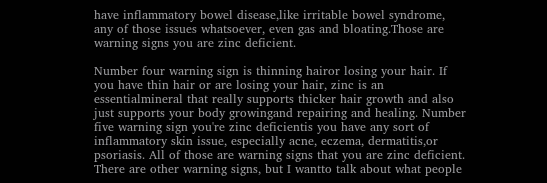have inflammatory bowel disease,like irritable bowel syndrome, any of those issues whatsoever, even gas and bloating.Those are warning signs you are zinc deficient.

Number four warning sign is thinning hairor losing your hair. If you have thin hair or are losing your hair, zinc is an essentialmineral that really supports thicker hair growth and also just supports your body growingand repairing and healing. Number five warning sign you're zinc deficientis you have any sort of inflammatory skin issue, especially acne, eczema, dermatitis,or psoriasis. All of those are warning signs that you are zinc deficient. There are other warning signs, but I wantto talk about what people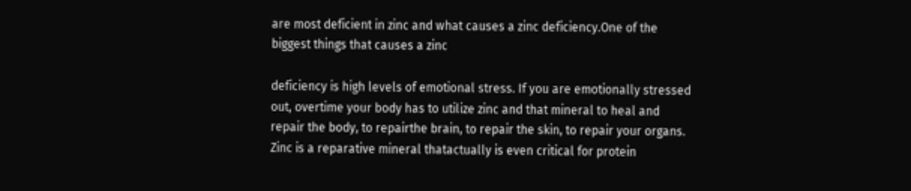are most deficient in zinc and what causes a zinc deficiency.One of the biggest things that causes a zinc

deficiency is high levels of emotional stress. If you are emotionally stressed out, overtime your body has to utilize zinc and that mineral to heal and repair the body, to repairthe brain, to repair the skin, to repair your organs. Zinc is a reparative mineral thatactually is even critical for protein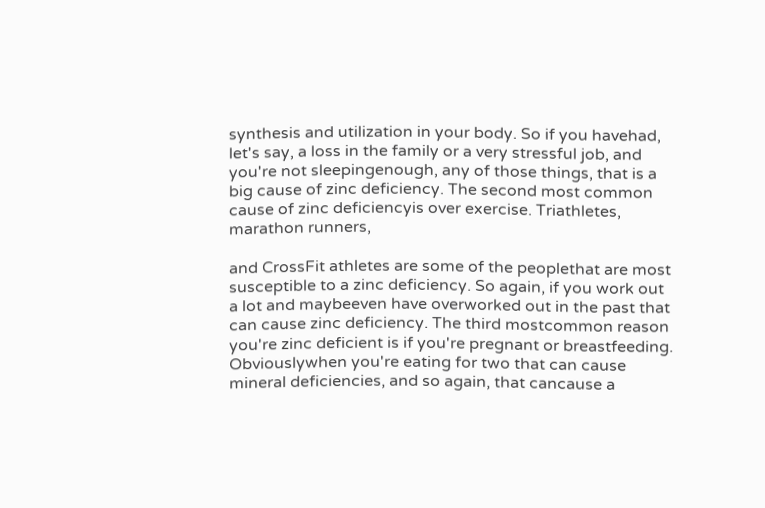synthesis and utilization in your body. So if you havehad, let's say, a loss in the family or a very stressful job, and you're not sleepingenough, any of those things, that is a big cause of zinc deficiency. The second most common cause of zinc deficiencyis over exercise. Triathletes, marathon runners,

and CrossFit athletes are some of the peoplethat are most susceptible to a zinc deficiency. So again, if you work out a lot and maybeeven have overworked out in the past that can cause zinc deficiency. The third mostcommon reason you're zinc deficient is if you're pregnant or breastfeeding. Obviouslywhen you're eating for two that can cause mineral deficiencies, and so again, that cancause a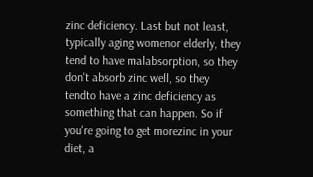zinc deficiency. Last but not least, typically aging womenor elderly, they tend to have malabsorption, so they don't absorb zinc well, so they tendto have a zinc deficiency as something that can happen. So if you're going to get morezinc in your diet, a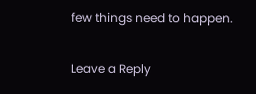few things need to happen.

Leave a Reply